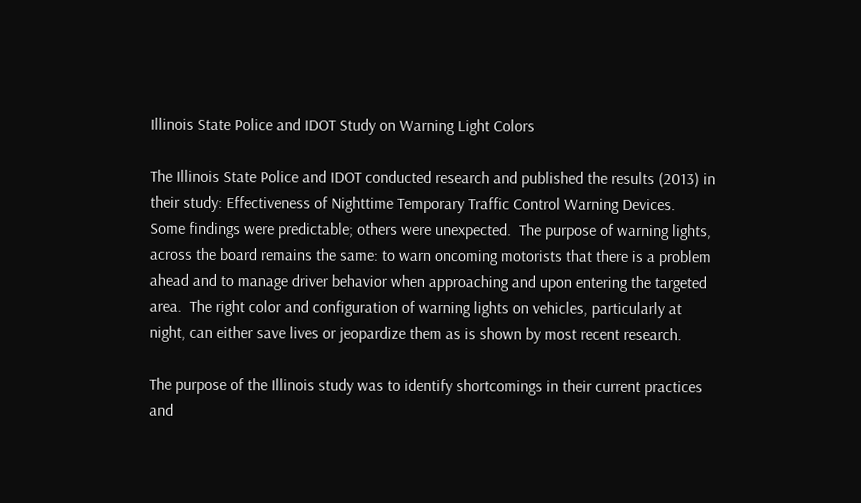Illinois State Police and IDOT Study on Warning Light Colors

The Illinois State Police and IDOT conducted research and published the results (2013) in their study: Effectiveness of Nighttime Temporary Traffic Control Warning Devices.  Some findings were predictable; others were unexpected.  The purpose of warning lights, across the board remains the same: to warn oncoming motorists that there is a problem ahead and to manage driver behavior when approaching and upon entering the targeted area.  The right color and configuration of warning lights on vehicles, particularly at night, can either save lives or jeopardize them as is shown by most recent research.

The purpose of the Illinois study was to identify shortcomings in their current practices and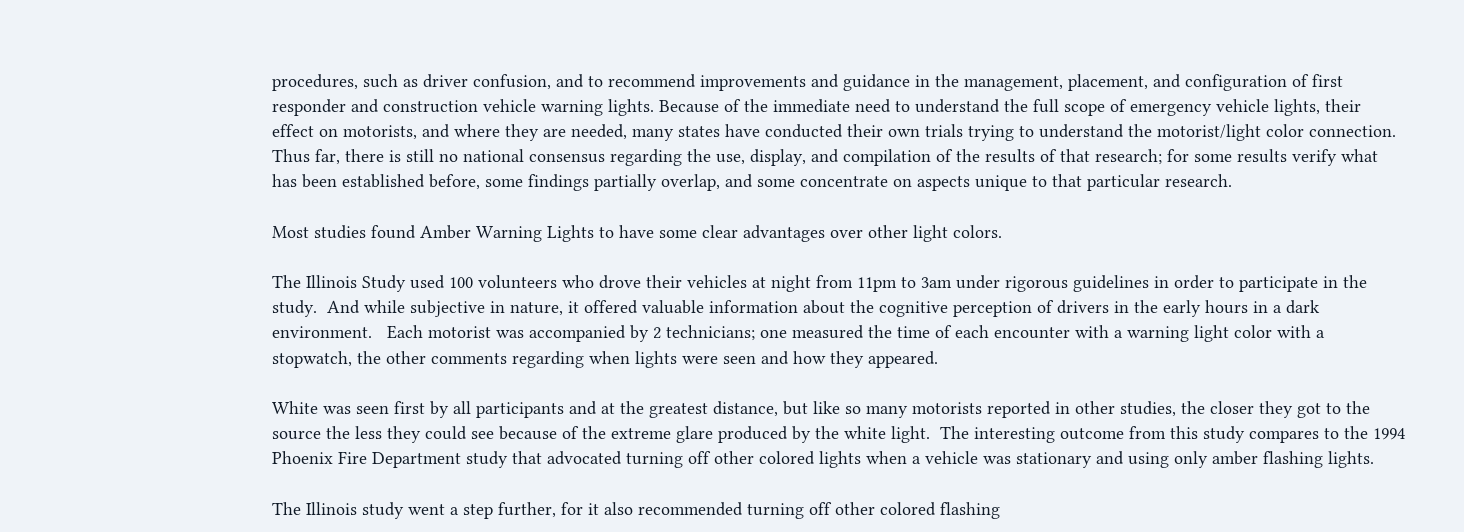procedures, such as driver confusion, and to recommend improvements and guidance in the management, placement, and configuration of first responder and construction vehicle warning lights. Because of the immediate need to understand the full scope of emergency vehicle lights, their effect on motorists, and where they are needed, many states have conducted their own trials trying to understand the motorist/light color connection.  Thus far, there is still no national consensus regarding the use, display, and compilation of the results of that research; for some results verify what has been established before, some findings partially overlap, and some concentrate on aspects unique to that particular research.

Most studies found Amber Warning Lights to have some clear advantages over other light colors.

The Illinois Study used 100 volunteers who drove their vehicles at night from 11pm to 3am under rigorous guidelines in order to participate in the study.  And while subjective in nature, it offered valuable information about the cognitive perception of drivers in the early hours in a dark environment.   Each motorist was accompanied by 2 technicians; one measured the time of each encounter with a warning light color with a stopwatch, the other comments regarding when lights were seen and how they appeared.

White was seen first by all participants and at the greatest distance, but like so many motorists reported in other studies, the closer they got to the source the less they could see because of the extreme glare produced by the white light.  The interesting outcome from this study compares to the 1994 Phoenix Fire Department study that advocated turning off other colored lights when a vehicle was stationary and using only amber flashing lights.

The Illinois study went a step further, for it also recommended turning off other colored flashing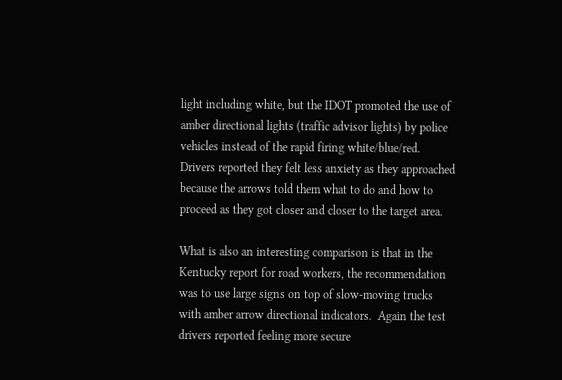light including white, but the IDOT promoted the use of amber directional lights (traffic advisor lights) by police vehicles instead of the rapid firing white/blue/red.  Drivers reported they felt less anxiety as they approached because the arrows told them what to do and how to proceed as they got closer and closer to the target area.

What is also an interesting comparison is that in the Kentucky report for road workers, the recommendation was to use large signs on top of slow-moving trucks with amber arrow directional indicators.  Again the test drivers reported feeling more secure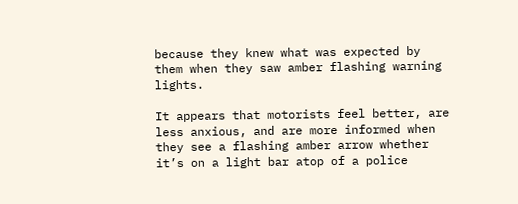because they knew what was expected by them when they saw amber flashing warning lights.

It appears that motorists feel better, are less anxious, and are more informed when they see a flashing amber arrow whether it’s on a light bar atop of a police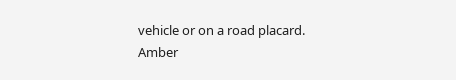vehicle or on a road placard.  Amber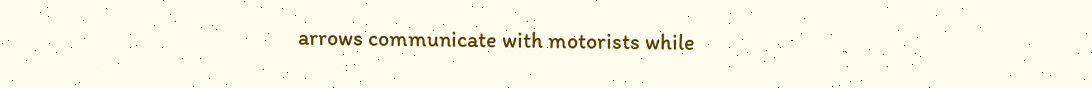arrows communicate with motorists while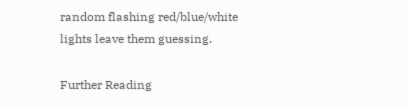random flashing red/blue/white lights leave them guessing.

Further Reading